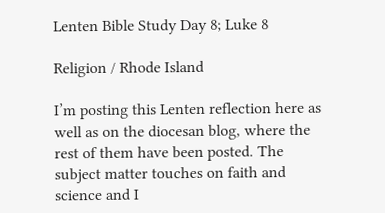Lenten Bible Study Day 8; Luke 8

Religion / Rhode Island

I’m posting this Lenten reflection here as well as on the diocesan blog, where the rest of them have been posted. The subject matter touches on faith and science and I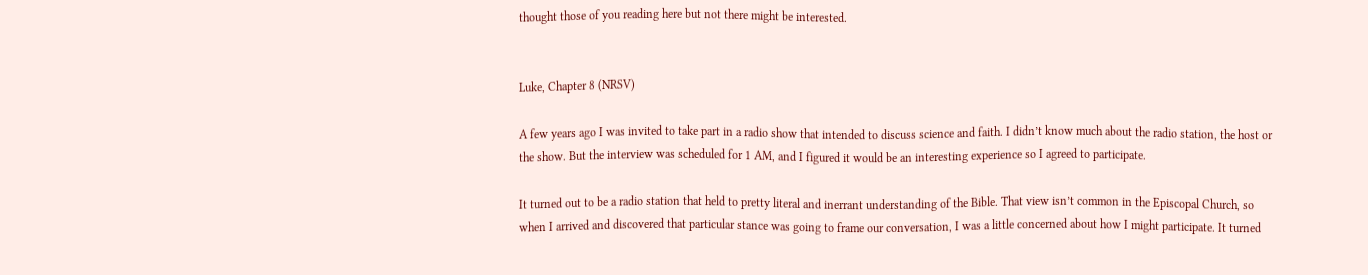thought those of you reading here but not there might be interested.


Luke, Chapter 8 (NRSV)

A few years ago I was invited to take part in a radio show that intended to discuss science and faith. I didn’t know much about the radio station, the host or the show. But the interview was scheduled for 1 AM, and I figured it would be an interesting experience so I agreed to participate.

It turned out to be a radio station that held to pretty literal and inerrant understanding of the Bible. That view isn’t common in the Episcopal Church, so when I arrived and discovered that particular stance was going to frame our conversation, I was a little concerned about how I might participate. It turned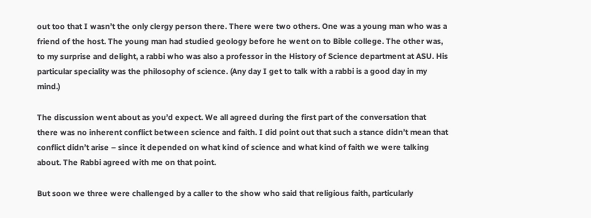out too that I wasn’t the only clergy person there. There were two others. One was a young man who was a friend of the host. The young man had studied geology before he went on to Bible college. The other was, to my surprise and delight, a rabbi who was also a professor in the History of Science department at ASU. His particular speciality was the philosophy of science. (Any day I get to talk with a rabbi is a good day in my mind.)

The discussion went about as you’d expect. We all agreed during the first part of the conversation that there was no inherent conflict between science and faith. I did point out that such a stance didn’t mean that conflict didn’t arise – since it depended on what kind of science and what kind of faith we were talking about. The Rabbi agreed with me on that point.

But soon we three were challenged by a caller to the show who said that religious faith, particularly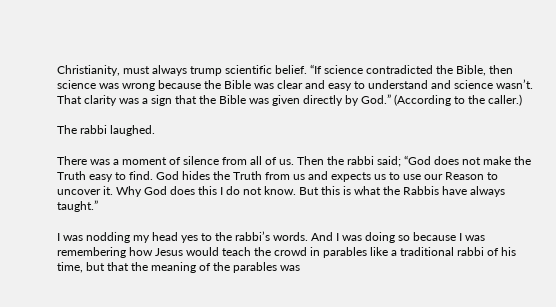Christianity, must always trump scientific belief. “If science contradicted the Bible, then science was wrong because the Bible was clear and easy to understand and science wasn’t. That clarity was a sign that the Bible was given directly by God.” (According to the caller.)

The rabbi laughed.

There was a moment of silence from all of us. Then the rabbi said; “God does not make the Truth easy to find. God hides the Truth from us and expects us to use our Reason to uncover it. Why God does this I do not know. But this is what the Rabbis have always taught.”

I was nodding my head yes to the rabbi’s words. And I was doing so because I was remembering how Jesus would teach the crowd in parables like a traditional rabbi of his time, but that the meaning of the parables was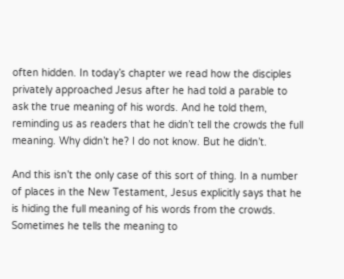often hidden. In today’s chapter we read how the disciples privately approached Jesus after he had told a parable to ask the true meaning of his words. And he told them, reminding us as readers that he didn’t tell the crowds the full meaning. Why didn’t he? I do not know. But he didn’t.

And this isn’t the only case of this sort of thing. In a number of places in the New Testament, Jesus explicitly says that he is hiding the full meaning of his words from the crowds. Sometimes he tells the meaning to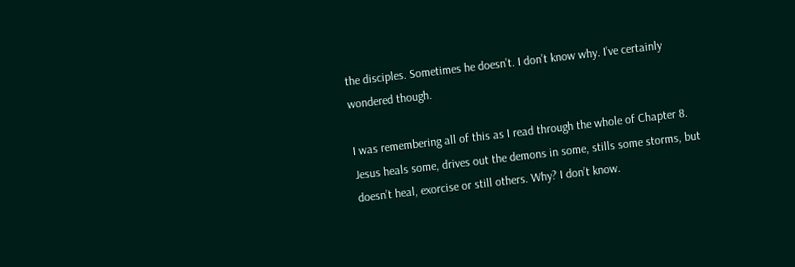the disciples. Sometimes he doesn’t. I don’t know why. I’ve certainly wondered though.

I was remembering all of this as I read through the whole of Chapter 8. Jesus heals some, drives out the demons in some, stills some storms, but doesn’t heal, exorcise or still others. Why? I don’t know.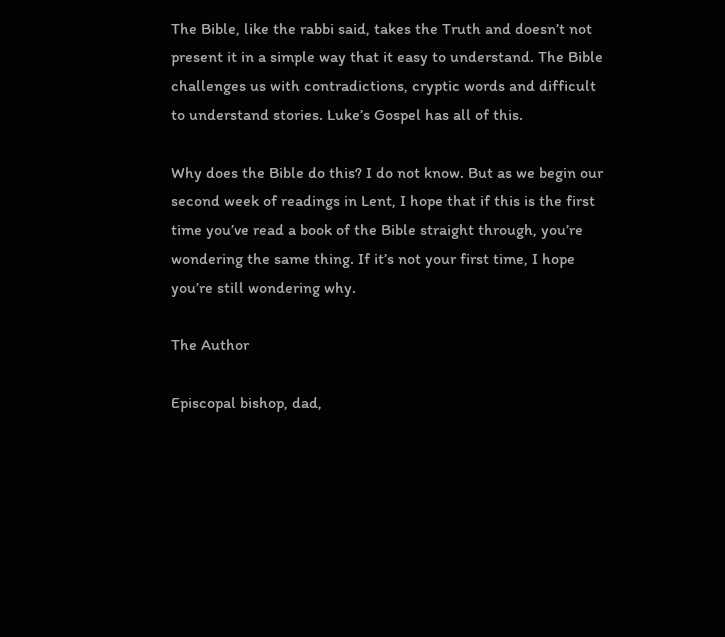The Bible, like the rabbi said, takes the Truth and doesn’t not present it in a simple way that it easy to understand. The Bible challenges us with contradictions, cryptic words and difficult to understand stories. Luke’s Gospel has all of this.

Why does the Bible do this? I do not know. But as we begin our second week of readings in Lent, I hope that if this is the first time you’ve read a book of the Bible straight through, you’re wondering the same thing. If it’s not your first time, I hope you’re still wondering why.

The Author

Episcopal bishop, dad,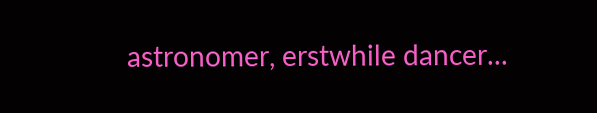astronomer, erstwhile dancer...